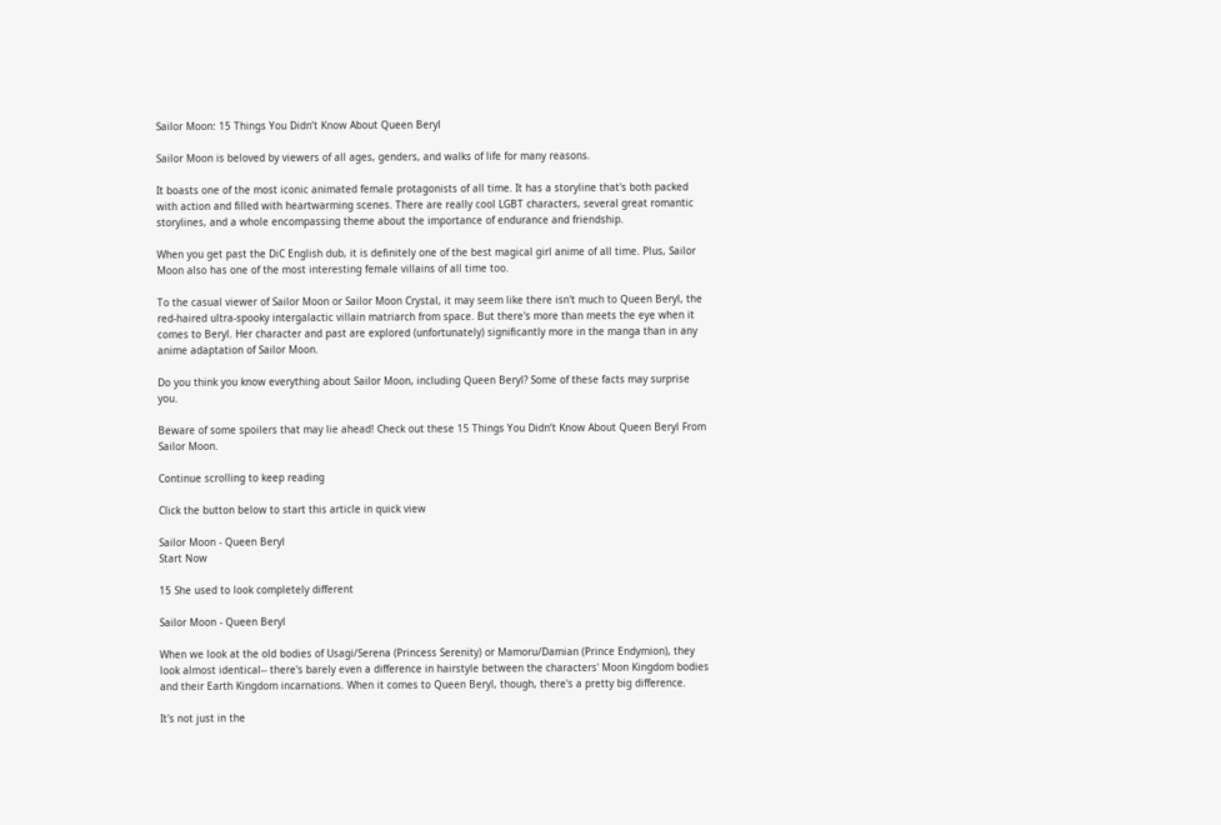Sailor Moon: 15 Things You Didn’t Know About Queen Beryl

Sailor Moon is beloved by viewers of all ages, genders, and walks of life for many reasons.

It boasts one of the most iconic animated female protagonists of all time. It has a storyline that's both packed with action and filled with heartwarming scenes. There are really cool LGBT characters, several great romantic storylines, and a whole encompassing theme about the importance of endurance and friendship.

When you get past the DiC English dub, it is definitely one of the best magical girl anime of all time. Plus, Sailor Moon also has one of the most interesting female villains of all time too.

To the casual viewer of Sailor Moon or Sailor Moon Crystal, it may seem like there isn't much to Queen Beryl, the red-haired ultra-spooky intergalactic villain matriarch from space. But there's more than meets the eye when it comes to Beryl. Her character and past are explored (unfortunately) significantly more in the manga than in any anime adaptation of Sailor Moon.

Do you think you know everything about Sailor Moon, including Queen Beryl? Some of these facts may surprise you.

Beware of some spoilers that may lie ahead! Check out these 15 Things You Didn’t Know About Queen Beryl From Sailor Moon.

Continue scrolling to keep reading

Click the button below to start this article in quick view

Sailor Moon - Queen Beryl
Start Now

15 She used to look completely different

Sailor Moon - Queen Beryl

When we look at the old bodies of Usagi/Serena (Princess Serenity) or Mamoru/Damian (Prince Endymion), they look almost identical-- there's barely even a difference in hairstyle between the characters' Moon Kingdom bodies and their Earth Kingdom incarnations. When it comes to Queen Beryl, though, there's a pretty big difference.

It's not just in the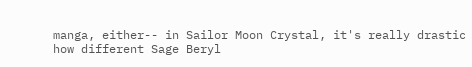manga, either-- in Sailor Moon Crystal, it's really drastic how different Sage Beryl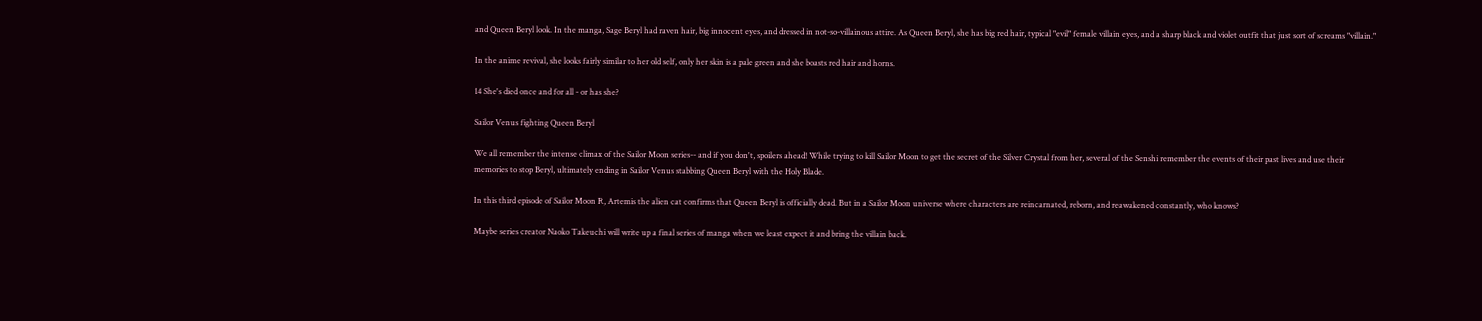and Queen Beryl look. In the manga, Sage Beryl had raven hair, big innocent eyes, and dressed in not-so-villainous attire. As Queen Beryl, she has big red hair, typical "evil" female villain eyes, and a sharp black and violet outfit that just sort of screams "villain."

In the anime revival, she looks fairly similar to her old self, only her skin is a pale green and she boasts red hair and horns.

14 She's died once and for all - or has she?

Sailor Venus fighting Queen Beryl

We all remember the intense climax of the Sailor Moon series-- and if you don't, spoilers ahead! While trying to kill Sailor Moon to get the secret of the Silver Crystal from her, several of the Senshi remember the events of their past lives and use their memories to stop Beryl, ultimately ending in Sailor Venus stabbing Queen Beryl with the Holy Blade.

In this third episode of Sailor Moon R, Artemis the alien cat confirms that Queen Beryl is officially dead. But in a Sailor Moon universe where characters are reincarnated, reborn, and reawakened constantly, who knows?

Maybe series creator Naoko Takeuchi will write up a final series of manga when we least expect it and bring the villain back.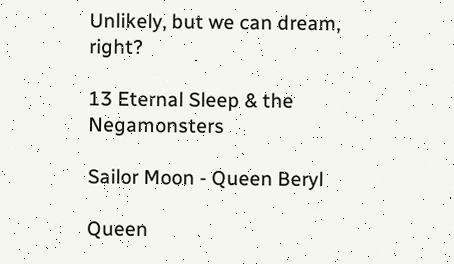Unlikely, but we can dream, right?

13 Eternal Sleep & the Negamonsters

Sailor Moon - Queen Beryl

Queen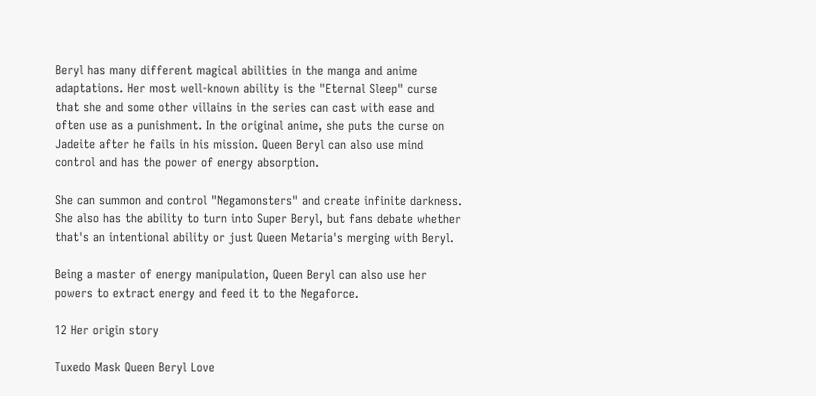Beryl has many different magical abilities in the manga and anime adaptations. Her most well-known ability is the "Eternal Sleep" curse that she and some other villains in the series can cast with ease and often use as a punishment. In the original anime, she puts the curse on Jadeite after he fails in his mission. Queen Beryl can also use mind control and has the power of energy absorption.

She can summon and control "Negamonsters" and create infinite darkness. She also has the ability to turn into Super Beryl, but fans debate whether that's an intentional ability or just Queen Metaria's merging with Beryl.

Being a master of energy manipulation, Queen Beryl can also use her powers to extract energy and feed it to the Negaforce.

12 Her origin story

Tuxedo Mask Queen Beryl Love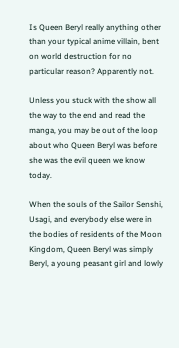Is Queen Beryl really anything other than your typical anime villain, bent on world destruction for no particular reason? Apparently not.

Unless you stuck with the show all the way to the end and read the manga, you may be out of the loop about who Queen Beryl was before she was the evil queen we know today.

When the souls of the Sailor Senshi, Usagi, and everybody else were in the bodies of residents of the Moon Kingdom, Queen Beryl was simply Beryl, a young peasant girl and lowly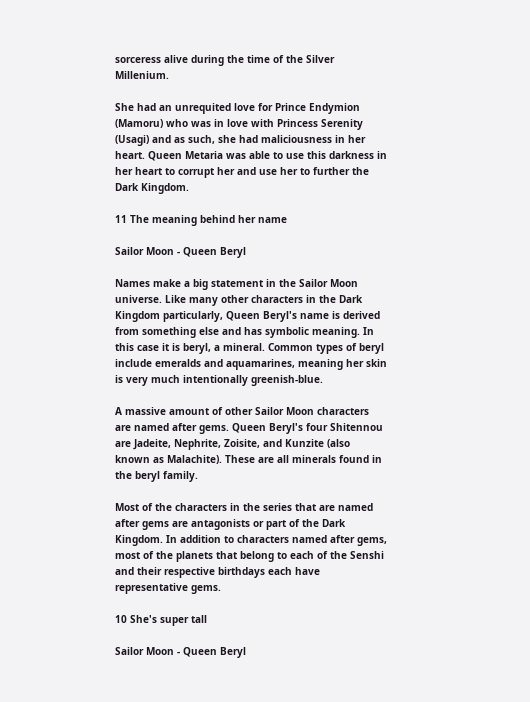sorceress alive during the time of the Silver Millenium.

She had an unrequited love for Prince Endymion (Mamoru) who was in love with Princess Serenity (Usagi) and as such, she had maliciousness in her heart. Queen Metaria was able to use this darkness in her heart to corrupt her and use her to further the Dark Kingdom.

11 The meaning behind her name

Sailor Moon - Queen Beryl

Names make a big statement in the Sailor Moon universe. Like many other characters in the Dark Kingdom particularly, Queen Beryl's name is derived from something else and has symbolic meaning. In this case it is beryl, a mineral. Common types of beryl include emeralds and aquamarines, meaning her skin is very much intentionally greenish-blue.

A massive amount of other Sailor Moon characters are named after gems. Queen Beryl's four Shitennou are Jadeite, Nephrite, Zoisite, and Kunzite (also known as Malachite). These are all minerals found in the beryl family.

Most of the characters in the series that are named after gems are antagonists or part of the Dark Kingdom. In addition to characters named after gems, most of the planets that belong to each of the Senshi and their respective birthdays each have representative gems.

10 She's super tall

Sailor Moon - Queen Beryl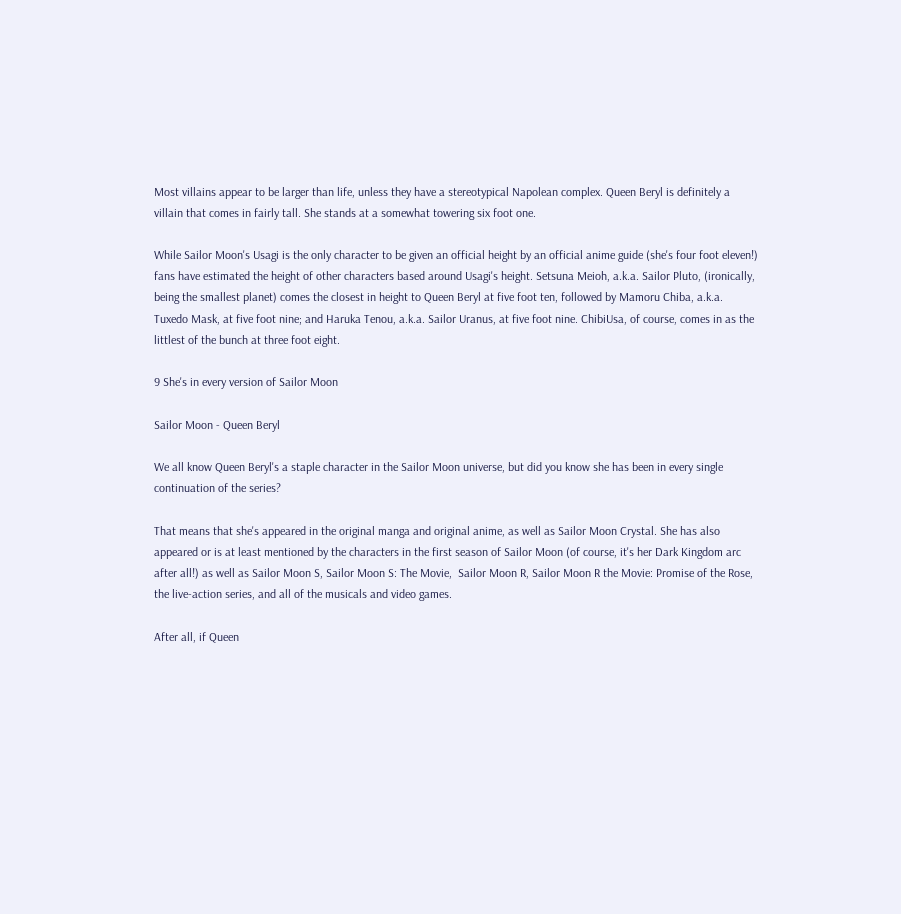Most villains appear to be larger than life, unless they have a stereotypical Napolean complex. Queen Beryl is definitely a villain that comes in fairly tall. She stands at a somewhat towering six foot one.

While Sailor Moon's Usagi is the only character to be given an official height by an official anime guide (she's four foot eleven!) fans have estimated the height of other characters based around Usagi's height. Setsuna Meioh, a.k.a. Sailor Pluto, (ironically, being the smallest planet) comes the closest in height to Queen Beryl at five foot ten, followed by Mamoru Chiba, a.k.a. Tuxedo Mask, at five foot nine; and Haruka Tenou, a.k.a. Sailor Uranus, at five foot nine. ChibiUsa, of course, comes in as the littlest of the bunch at three foot eight.

9 She's in every version of Sailor Moon

Sailor Moon - Queen Beryl

We all know Queen Beryl's a staple character in the Sailor Moon universe, but did you know she has been in every single continuation of the series?

That means that she's appeared in the original manga and original anime, as well as Sailor Moon Crystal. She has also appeared or is at least mentioned by the characters in the first season of Sailor Moon (of course, it's her Dark Kingdom arc after all!) as well as Sailor Moon S, Sailor Moon S: The Movie,  Sailor Moon R, Sailor Moon R the Movie: Promise of the Rose, the live-action series, and all of the musicals and video games.

After all, if Queen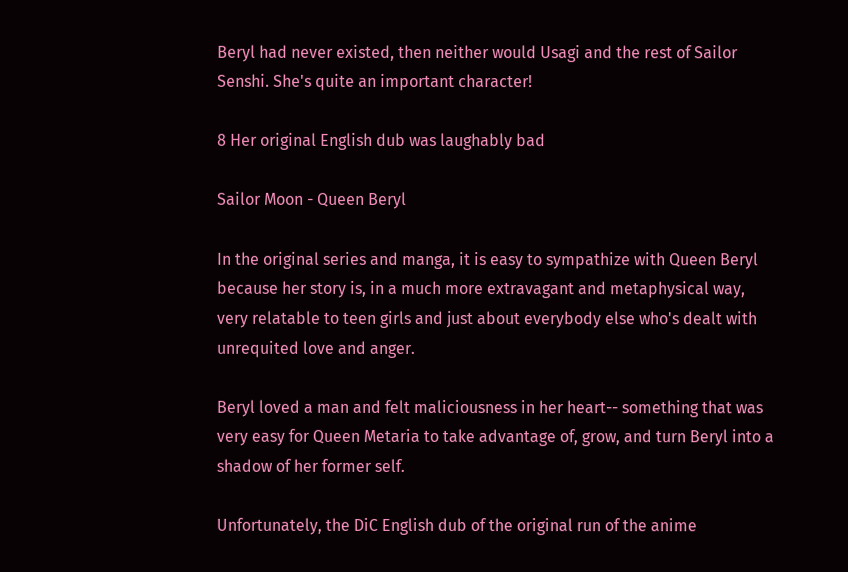Beryl had never existed, then neither would Usagi and the rest of Sailor Senshi. She's quite an important character!

8 Her original English dub was laughably bad

Sailor Moon - Queen Beryl

In the original series and manga, it is easy to sympathize with Queen Beryl because her story is, in a much more extravagant and metaphysical way, very relatable to teen girls and just about everybody else who's dealt with unrequited love and anger.

Beryl loved a man and felt maliciousness in her heart-- something that was very easy for Queen Metaria to take advantage of, grow, and turn Beryl into a shadow of her former self.

Unfortunately, the DiC English dub of the original run of the anime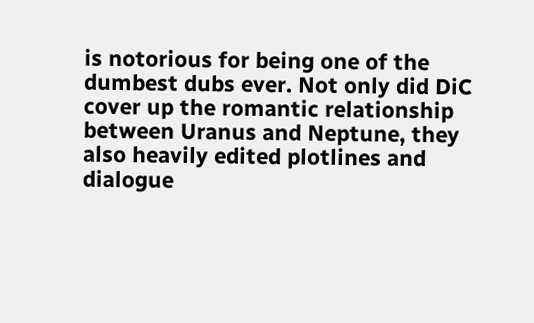is notorious for being one of the dumbest dubs ever. Not only did DiC cover up the romantic relationship between Uranus and Neptune, they also heavily edited plotlines and dialogue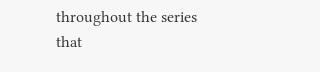throughout the series that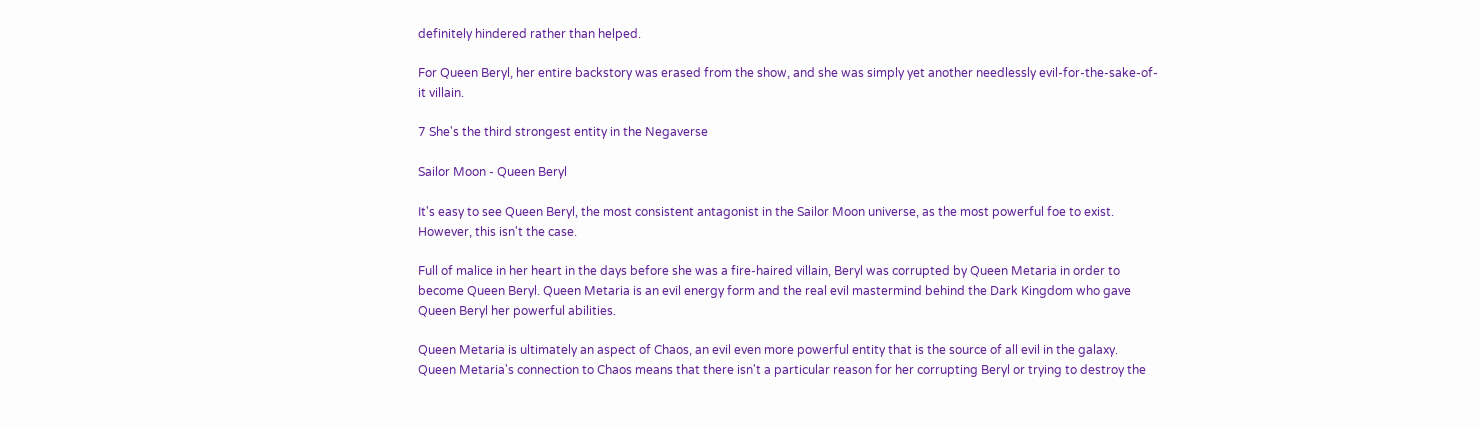definitely hindered rather than helped.

For Queen Beryl, her entire backstory was erased from the show, and she was simply yet another needlessly evil-for-the-sake-of-it villain.

7 She's the third strongest entity in the Negaverse

Sailor Moon - Queen Beryl

It's easy to see Queen Beryl, the most consistent antagonist in the Sailor Moon universe, as the most powerful foe to exist. However, this isn't the case.

Full of malice in her heart in the days before she was a fire-haired villain, Beryl was corrupted by Queen Metaria in order to become Queen Beryl. Queen Metaria is an evil energy form and the real evil mastermind behind the Dark Kingdom who gave Queen Beryl her powerful abilities.

Queen Metaria is ultimately an aspect of Chaos, an evil even more powerful entity that is the source of all evil in the galaxy. Queen Metaria's connection to Chaos means that there isn't a particular reason for her corrupting Beryl or trying to destroy the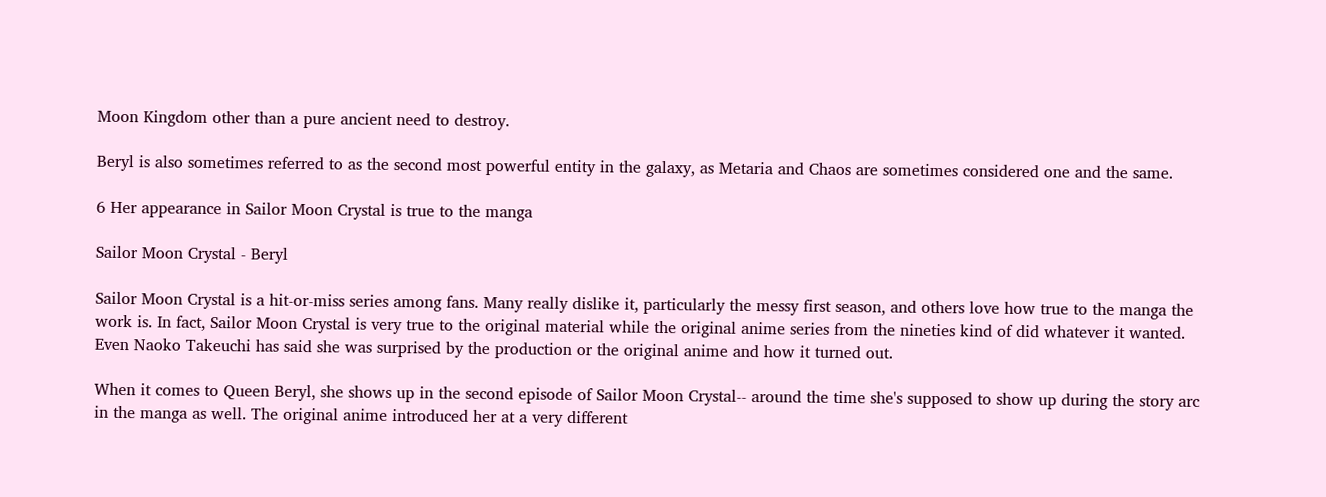Moon Kingdom other than a pure ancient need to destroy.

Beryl is also sometimes referred to as the second most powerful entity in the galaxy, as Metaria and Chaos are sometimes considered one and the same.

6 Her appearance in Sailor Moon Crystal is true to the manga

Sailor Moon Crystal - Beryl

Sailor Moon Crystal is a hit-or-miss series among fans. Many really dislike it, particularly the messy first season, and others love how true to the manga the work is. In fact, Sailor Moon Crystal is very true to the original material while the original anime series from the nineties kind of did whatever it wanted. Even Naoko Takeuchi has said she was surprised by the production or the original anime and how it turned out.

When it comes to Queen Beryl, she shows up in the second episode of Sailor Moon Crystal-- around the time she's supposed to show up during the story arc in the manga as well. The original anime introduced her at a very different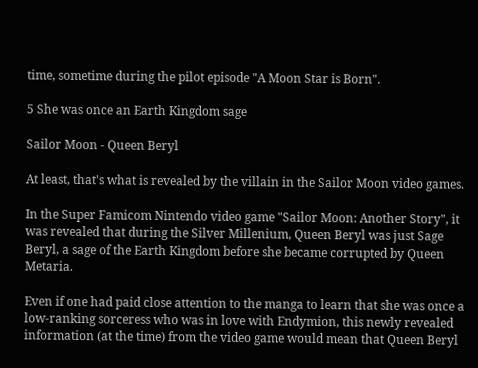time, sometime during the pilot episode "A Moon Star is Born".

5 She was once an Earth Kingdom sage

Sailor Moon - Queen Beryl

At least, that's what is revealed by the villain in the Sailor Moon video games.

In the Super Famicom Nintendo video game "Sailor Moon: Another Story", it was revealed that during the Silver Millenium, Queen Beryl was just Sage Beryl, a sage of the Earth Kingdom before she became corrupted by Queen Metaria.

Even if one had paid close attention to the manga to learn that she was once a low-ranking sorceress who was in love with Endymion, this newly revealed information (at the time) from the video game would mean that Queen Beryl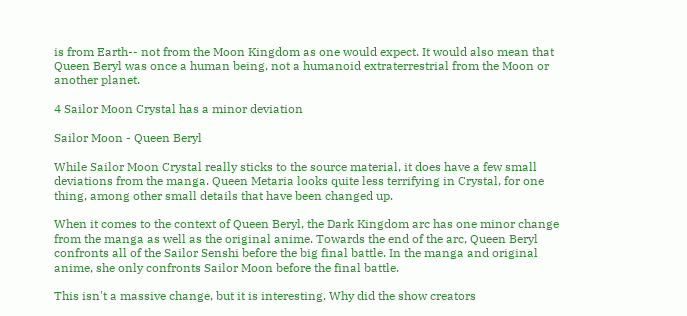is from Earth-- not from the Moon Kingdom as one would expect. It would also mean that Queen Beryl was once a human being, not a humanoid extraterrestrial from the Moon or another planet.

4 Sailor Moon Crystal has a minor deviation

Sailor Moon - Queen Beryl

While Sailor Moon Crystal really sticks to the source material, it does have a few small deviations from the manga. Queen Metaria looks quite less terrifying in Crystal, for one thing, among other small details that have been changed up.

When it comes to the context of Queen Beryl, the Dark Kingdom arc has one minor change from the manga as well as the original anime. Towards the end of the arc, Queen Beryl confronts all of the Sailor Senshi before the big final battle. In the manga and original anime, she only confronts Sailor Moon before the final battle.

This isn't a massive change, but it is interesting. Why did the show creators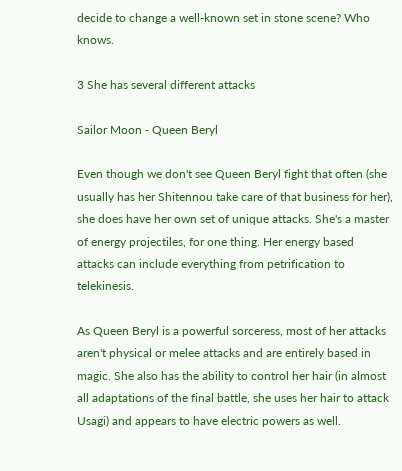decide to change a well-known set in stone scene? Who knows.

3 She has several different attacks

Sailor Moon - Queen Beryl

Even though we don't see Queen Beryl fight that often (she usually has her Shitennou take care of that business for her), she does have her own set of unique attacks. She's a master of energy projectiles, for one thing. Her energy based attacks can include everything from petrification to telekinesis.

As Queen Beryl is a powerful sorceress, most of her attacks aren't physical or melee attacks and are entirely based in magic. She also has the ability to control her hair (in almost all adaptations of the final battle, she uses her hair to attack Usagi) and appears to have electric powers as well.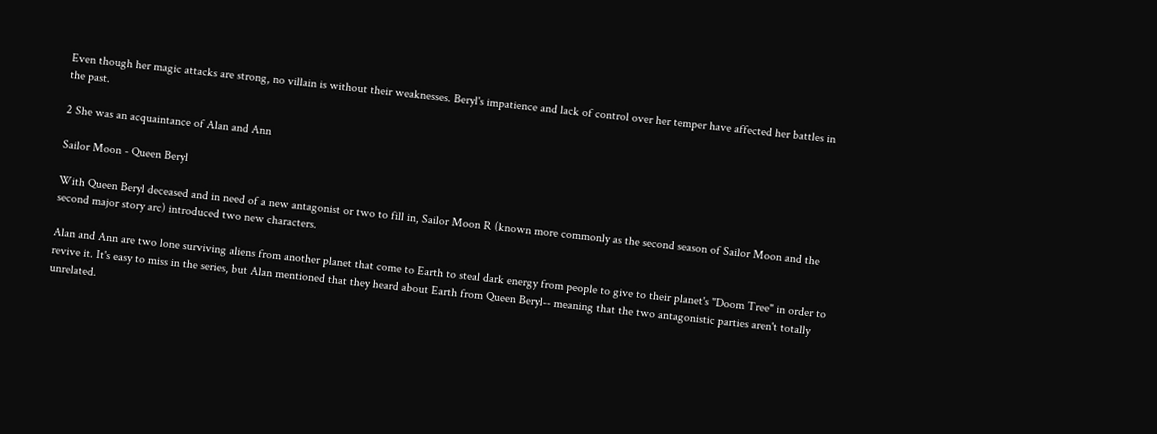Even though her magic attacks are strong, no villain is without their weaknesses. Beryl's impatience and lack of control over her temper have affected her battles in the past.

2 She was an acquaintance of Alan and Ann

Sailor Moon - Queen Beryl

With Queen Beryl deceased and in need of a new antagonist or two to fill in, Sailor Moon R (known more commonly as the second season of Sailor Moon and the second major story arc) introduced two new characters.

Alan and Ann are two lone surviving aliens from another planet that come to Earth to steal dark energy from people to give to their planet's "Doom Tree" in order to revive it. It's easy to miss in the series, but Alan mentioned that they heard about Earth from Queen Beryl-- meaning that the two antagonistic parties aren't totally unrelated.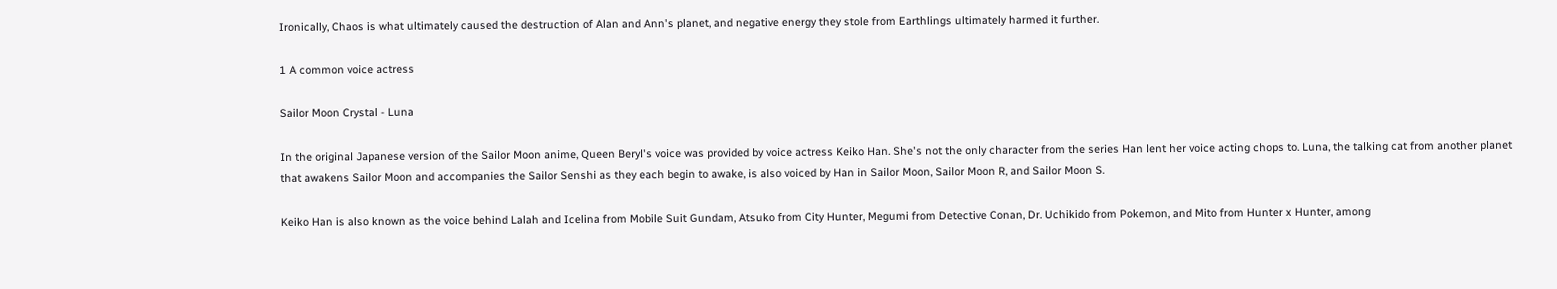Ironically, Chaos is what ultimately caused the destruction of Alan and Ann's planet, and negative energy they stole from Earthlings ultimately harmed it further.

1 A common voice actress

Sailor Moon Crystal - Luna

In the original Japanese version of the Sailor Moon anime, Queen Beryl's voice was provided by voice actress Keiko Han. She's not the only character from the series Han lent her voice acting chops to. Luna, the talking cat from another planet that awakens Sailor Moon and accompanies the Sailor Senshi as they each begin to awake, is also voiced by Han in Sailor Moon, Sailor Moon R, and Sailor Moon S.

Keiko Han is also known as the voice behind Lalah and Icelina from Mobile Suit Gundam, Atsuko from City Hunter, Megumi from Detective Conan, Dr. Uchikido from Pokemon, and Mito from Hunter x Hunter, among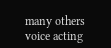many others voice acting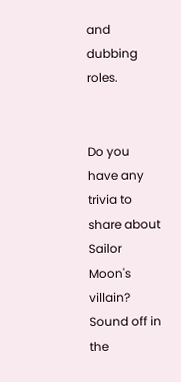and dubbing roles.


Do you have any trivia to share about Sailor Moon's villain? Sound off in the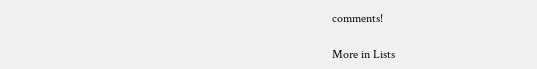comments!

More in Lists